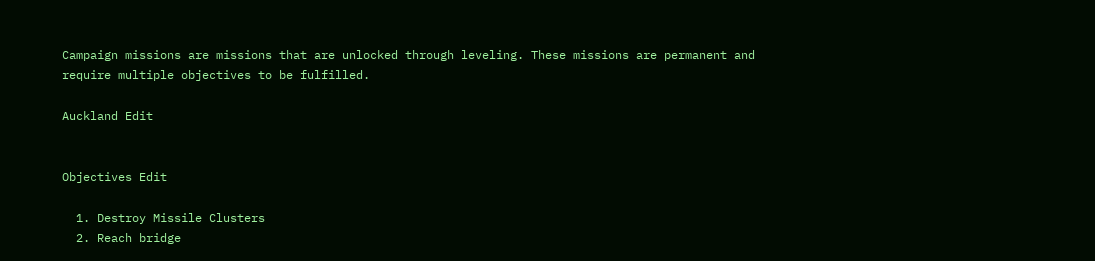Campaign missions are missions that are unlocked through leveling. These missions are permanent and require multiple objectives to be fulfilled.

Auckland Edit


Objectives Edit

  1. Destroy Missile Clusters
  2. Reach bridge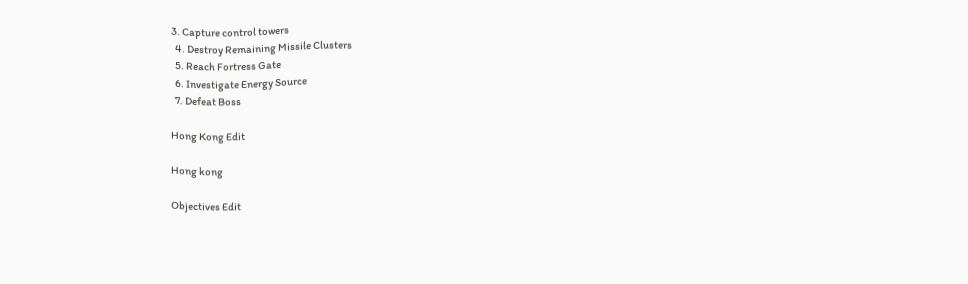3. Capture control towers
  4. Destroy Remaining Missile Clusters
  5. Reach Fortress Gate
  6. Investigate Energy Source
  7. Defeat Boss

Hong Kong Edit

Hong kong

Objectives Edit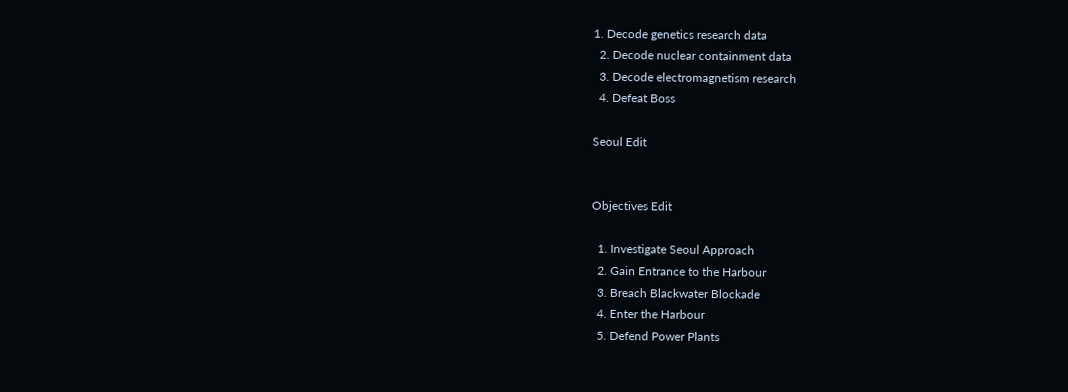1. Decode genetics research data
  2. Decode nuclear containment data
  3. Decode electromagnetism research
  4. Defeat Boss

Seoul Edit


Objectives Edit

  1. Investigate Seoul Approach
  2. Gain Entrance to the Harbour
  3. Breach Blackwater Blockade
  4. Enter the Harbour
  5. Defend Power Plants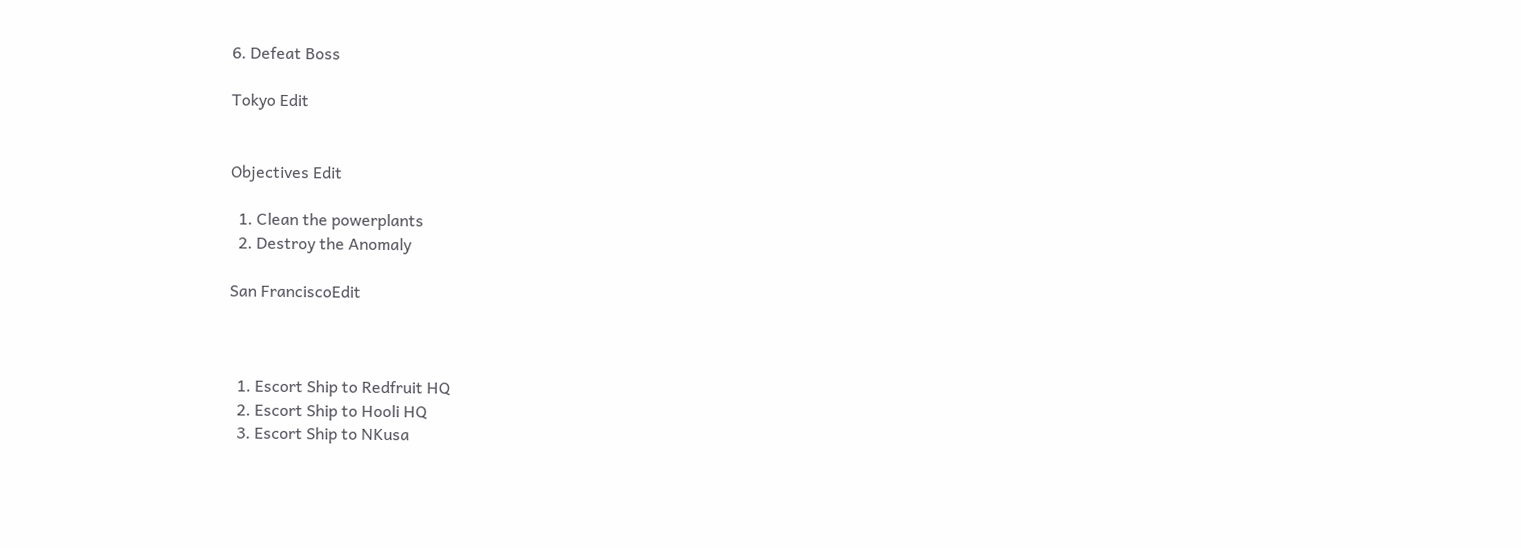6. Defeat Boss

Tokyo Edit


Objectives Edit

  1. Clean the powerplants
  2. Destroy the Anomaly

San FranciscoEdit



  1. Escort Ship to Redfruit HQ
  2. Escort Ship to Hooli HQ
  3. Escort Ship to NKusa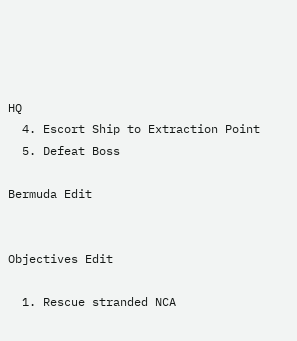HQ
  4. Escort Ship to Extraction Point
  5. Defeat Boss

Bermuda Edit


Objectives Edit

  1. Rescue stranded NCA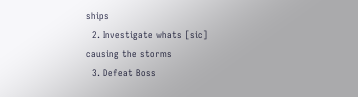ships
  2. Investigate whats [sic] causing the storms
  3. Defeat Boss